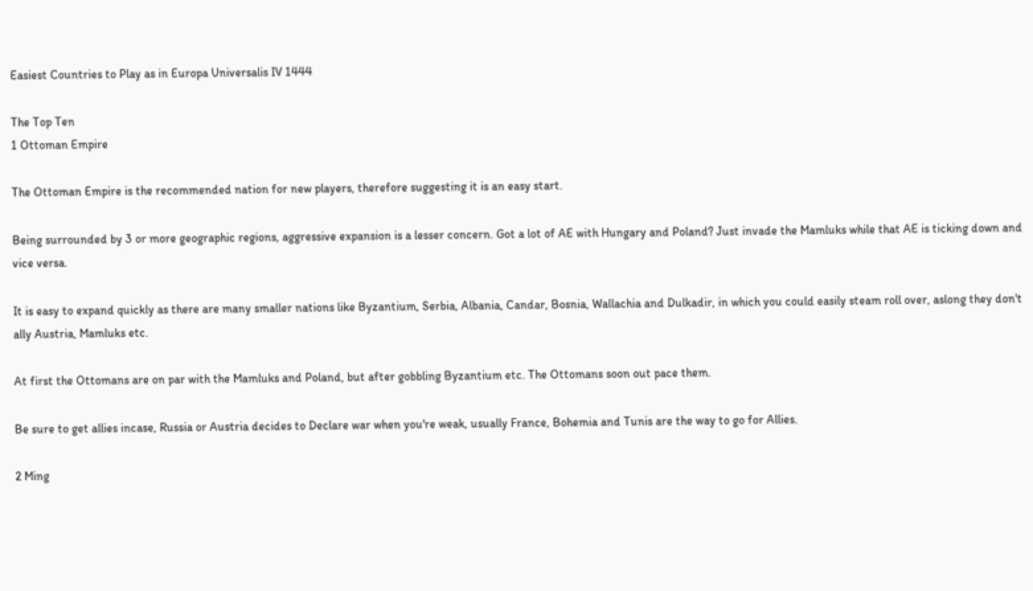Easiest Countries to Play as in Europa Universalis IV 1444

The Top Ten
1 Ottoman Empire

The Ottoman Empire is the recommended nation for new players, therefore suggesting it is an easy start.

Being surrounded by 3 or more geographic regions, aggressive expansion is a lesser concern. Got a lot of AE with Hungary and Poland? Just invade the Mamluks while that AE is ticking down and vice versa.

It is easy to expand quickly as there are many smaller nations like Byzantium, Serbia, Albania, Candar, Bosnia, Wallachia and Dulkadir, in which you could easily steam roll over, aslong they don't ally Austria, Mamluks etc.

At first the Ottomans are on par with the Mamluks and Poland, but after gobbling Byzantium etc. The Ottomans soon out pace them.

Be sure to get allies incase, Russia or Austria decides to Declare war when you're weak, usually France, Bohemia and Tunis are the way to go for Allies.

2 Ming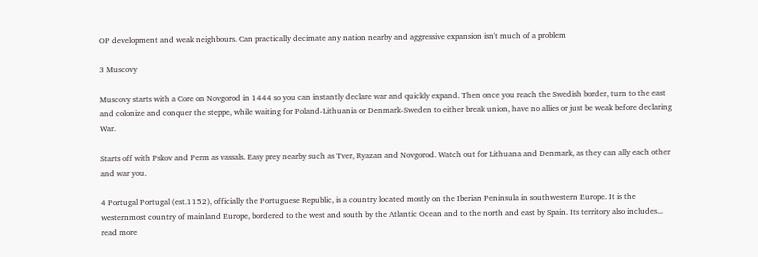OP development and weak neighbours. Can practically decimate any nation nearby and aggressive expansion isn't much of a problem

3 Muscovy

Muscovy starts with a Core on Novgorod in 1444 so you can instantly declare war and quickly expand. Then once you reach the Swedish border, turn to the east and colonize and conquer the steppe, while waiting for Poland-Lithuania or Denmark-Sweden to either break union, have no allies or just be weak before declaring War.

Starts off with Pskov and Perm as vassals. Easy prey nearby such as Tver, Ryazan and Novgorod. Watch out for Lithuana and Denmark, as they can ally each other and war you.

4 Portugal Portugal (est.1152), officially the Portuguese Republic, is a country located mostly on the Iberian Peninsula in southwestern Europe. It is the westernmost country of mainland Europe, bordered to the west and south by the Atlantic Ocean and to the north and east by Spain. Its territory also includes... read more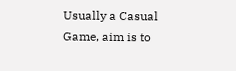Usually a Casual Game, aim is to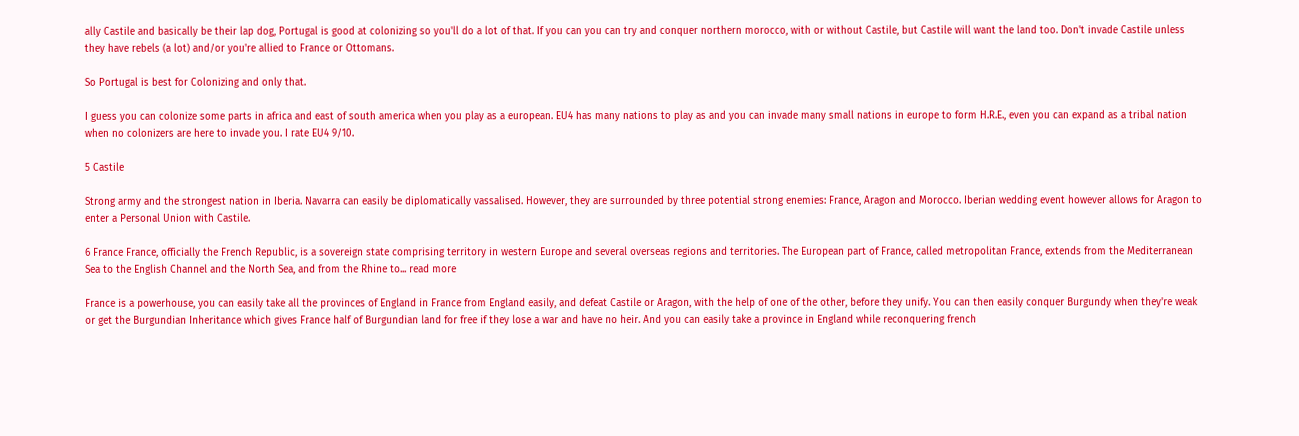ally Castile and basically be their lap dog, Portugal is good at colonizing so you'll do a lot of that. If you can you can try and conquer northern morocco, with or without Castile, but Castile will want the land too. Don't invade Castile unless they have rebels (a lot) and/or you're allied to France or Ottomans.

So Portugal is best for Colonizing and only that.

I guess you can colonize some parts in africa and east of south america when you play as a european. EU4 has many nations to play as and you can invade many small nations in europe to form H.R.E., even you can expand as a tribal nation when no colonizers are here to invade you. I rate EU4 9/10.

5 Castile

Strong army and the strongest nation in Iberia. Navarra can easily be diplomatically vassalised. However, they are surrounded by three potential strong enemies: France, Aragon and Morocco. Iberian wedding event however allows for Aragon to enter a Personal Union with Castile.

6 France France, officially the French Republic, is a sovereign state comprising territory in western Europe and several overseas regions and territories. The European part of France, called metropolitan France, extends from the Mediterranean Sea to the English Channel and the North Sea, and from the Rhine to... read more

France is a powerhouse, you can easily take all the provinces of England in France from England easily, and defeat Castile or Aragon, with the help of one of the other, before they unify. You can then easily conquer Burgundy when they're weak or get the Burgundian Inheritance which gives France half of Burgundian land for free if they lose a war and have no heir. And you can easily take a province in England while reconquering french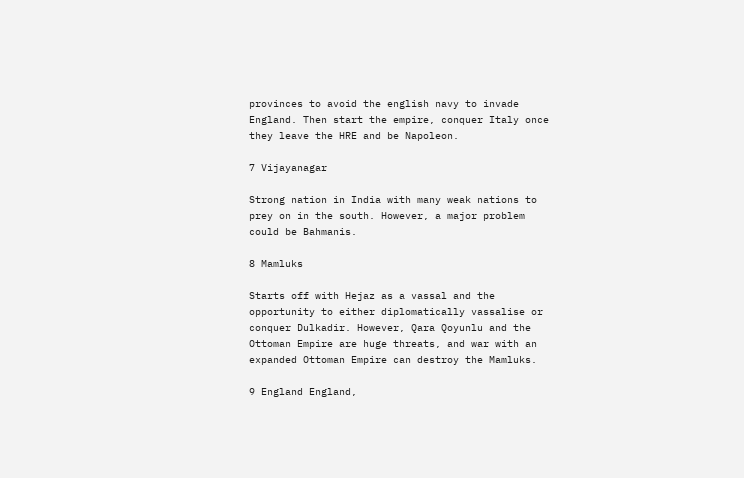provinces to avoid the english navy to invade England. Then start the empire, conquer Italy once they leave the HRE and be Napoleon.

7 Vijayanagar

Strong nation in India with many weak nations to prey on in the south. However, a major problem could be Bahmanis.

8 Mamluks

Starts off with Hejaz as a vassal and the opportunity to either diplomatically vassalise or conquer Dulkadir. However, Qara Qoyunlu and the Ottoman Empire are huge threats, and war with an expanded Ottoman Empire can destroy the Mamluks.

9 England England,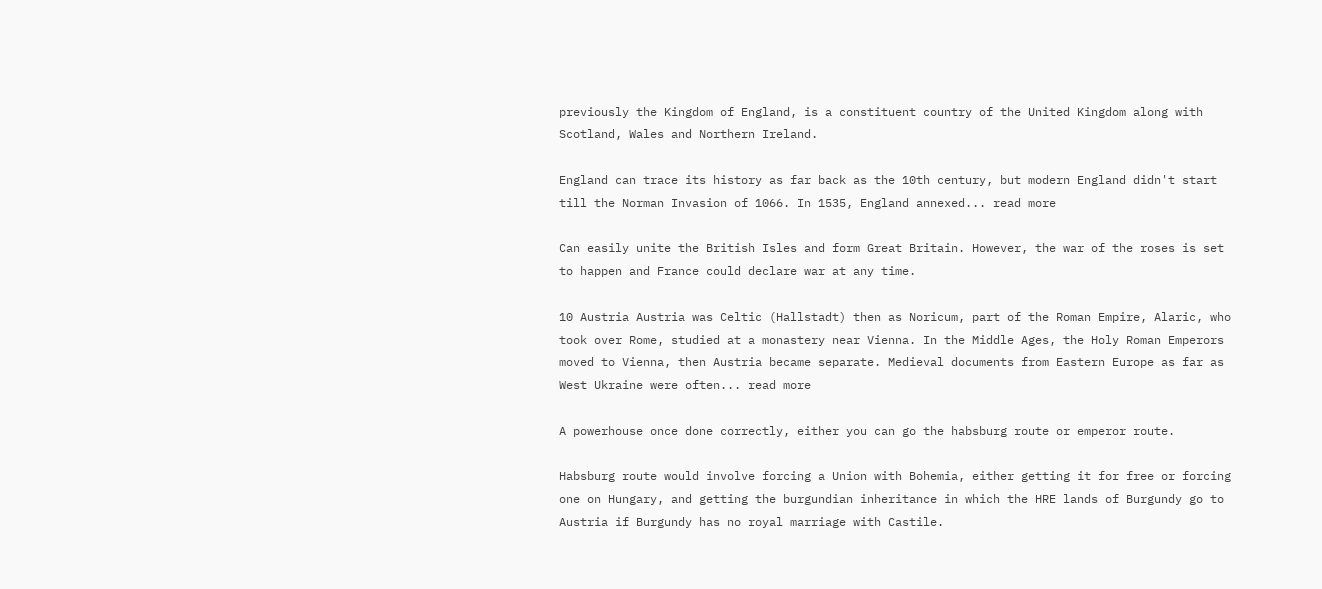previously the Kingdom of England, is a constituent country of the United Kingdom along with Scotland, Wales and Northern Ireland.

England can trace its history as far back as the 10th century, but modern England didn't start till the Norman Invasion of 1066. In 1535, England annexed... read more

Can easily unite the British Isles and form Great Britain. However, the war of the roses is set to happen and France could declare war at any time.

10 Austria Austria was Celtic (Hallstadt) then as Noricum, part of the Roman Empire, Alaric, who took over Rome, studied at a monastery near Vienna. In the Middle Ages, the Holy Roman Emperors moved to Vienna, then Austria became separate. Medieval documents from Eastern Europe as far as West Ukraine were often... read more

A powerhouse once done correctly, either you can go the habsburg route or emperor route.

Habsburg route would involve forcing a Union with Bohemia, either getting it for free or forcing one on Hungary, and getting the burgundian inheritance in which the HRE lands of Burgundy go to Austria if Burgundy has no royal marriage with Castile.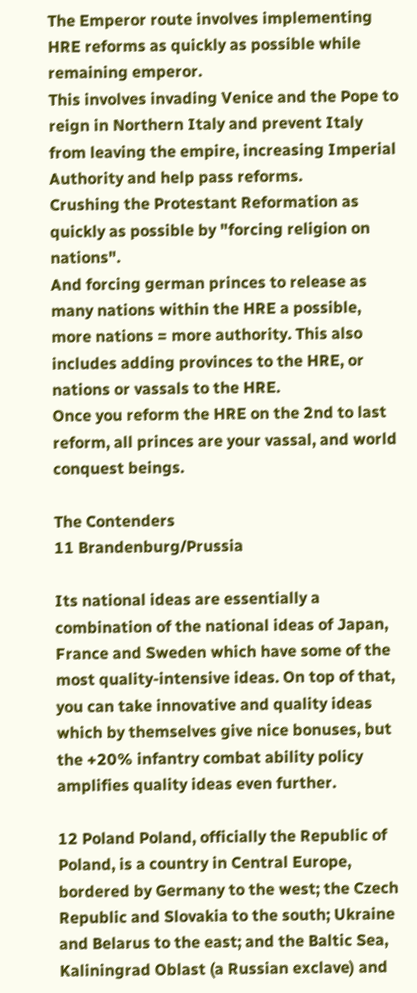The Emperor route involves implementing HRE reforms as quickly as possible while remaining emperor.
This involves invading Venice and the Pope to reign in Northern Italy and prevent Italy from leaving the empire, increasing Imperial Authority and help pass reforms.
Crushing the Protestant Reformation as quickly as possible by "forcing religion on nations".
And forcing german princes to release as many nations within the HRE a possible, more nations = more authority. This also includes adding provinces to the HRE, or nations or vassals to the HRE.
Once you reform the HRE on the 2nd to last reform, all princes are your vassal, and world conquest beings.

The Contenders
11 Brandenburg/Prussia

Its national ideas are essentially a combination of the national ideas of Japan, France and Sweden which have some of the most quality-intensive ideas. On top of that, you can take innovative and quality ideas which by themselves give nice bonuses, but the +20% infantry combat ability policy amplifies quality ideas even further.

12 Poland Poland, officially the Republic of Poland, is a country in Central Europe, bordered by Germany to the west; the Czech Republic and Slovakia to the south; Ukraine and Belarus to the east; and the Baltic Sea, Kaliningrad Oblast (a Russian exclave) and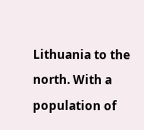Lithuania to the north. With a population of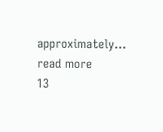approximately... read more
13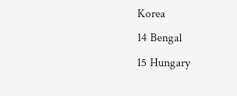Korea
14 Bengal
15 Hungary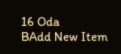16 Oda
BAdd New Item